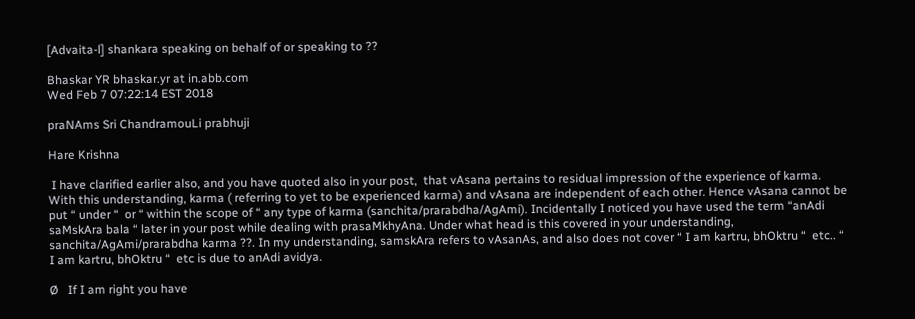[Advaita-l] shankara speaking on behalf of or speaking to ??

Bhaskar YR bhaskar.yr at in.abb.com
Wed Feb 7 07:22:14 EST 2018

praNAms Sri ChandramouLi prabhuji

Hare Krishna

 I have clarified earlier also, and you have quoted also in your post,  that vAsana pertains to residual impression of the experience of karma. With this understanding, karma ( referring to yet to be experienced karma) and vAsana are independent of each other. Hence vAsana cannot be put “ under “  or “ within the scope of “ any type of karma (sanchita/prarabdha/AgAmi). Incidentally I noticed you have used the term “anAdi saMskAra bala “ later in your post while dealing with prasaMkhyAna. Under what head is this covered in your understanding, sanchita/AgAmi/prarabdha karma ??. In my understanding, samskAra refers to vAsanAs, and also does not cover “ I am kartru, bhOktru “  etc.. “ I am kartru, bhOktru “  etc is due to anAdi avidya.

Ø   If I am right you have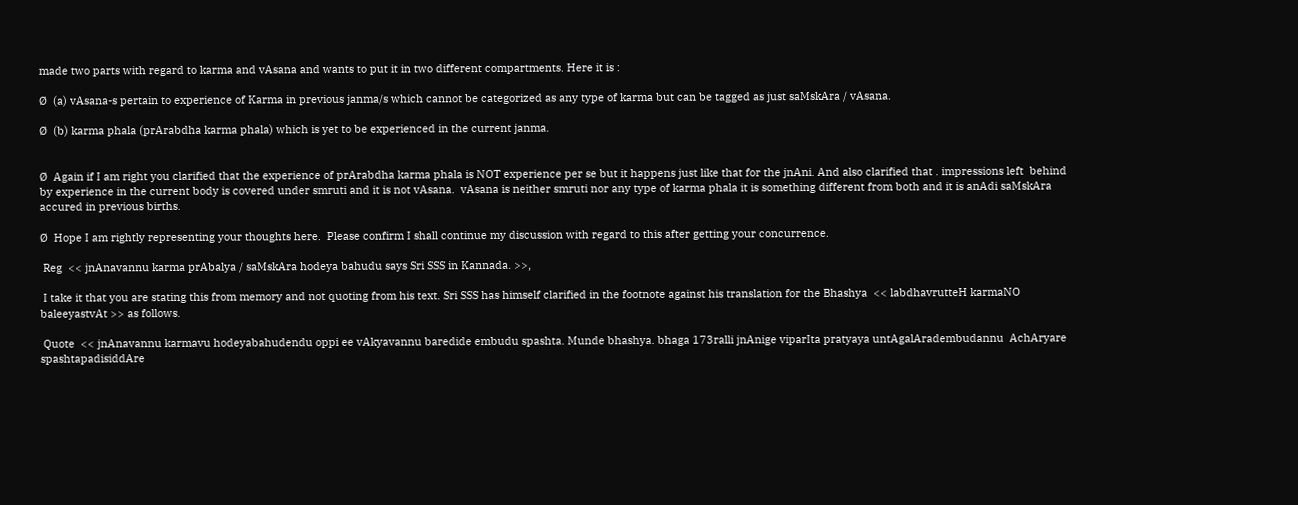made two parts with regard to karma and vAsana and wants to put it in two different compartments. Here it is :

Ø  (a) vAsana-s pertain to experience of Karma in previous janma/s which cannot be categorized as any type of karma but can be tagged as just saMskAra / vAsana.

Ø  (b) karma phala (prArabdha karma phala) which is yet to be experienced in the current janma.


Ø  Again if I am right you clarified that the experience of prArabdha karma phala is NOT experience per se but it happens just like that for the jnAni. And also clarified that . impressions left  behind by experience in the current body is covered under smruti and it is not vAsana.  vAsana is neither smruti nor any type of karma phala it is something different from both and it is anAdi saMskAra accured in previous births.

Ø  Hope I am rightly representing your thoughts here.  Please confirm I shall continue my discussion with regard to this after getting your concurrence.

 Reg  << jnAnavannu karma prAbalya / saMskAra hodeya bahudu says Sri SSS in Kannada. >>,

 I take it that you are stating this from memory and not quoting from his text. Sri SSS has himself clarified in the footnote against his translation for the Bhashya  << labdhavrutteH karmaNO baleeyastvAt >> as follows.

 Quote  << jnAnavannu karmavu hodeyabahudendu oppi ee vAkyavannu baredide embudu spashta. Munde bhashya. bhaga 173ralli jnAnige viparIta pratyaya untAgalAradembudannu  AchAryare spashtapadisiddAre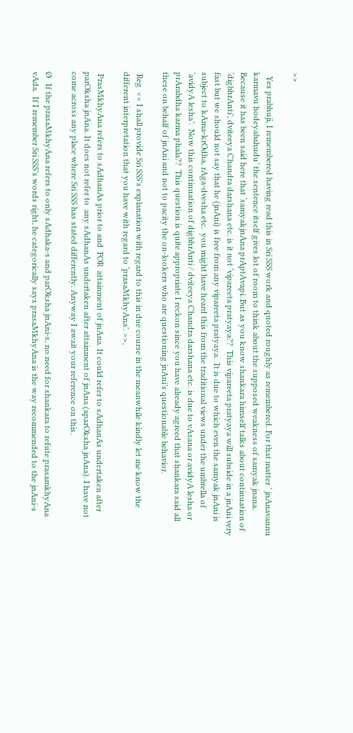>>

  Yes prabhuji, I remembered having read this in Sri SSS work and quoted roughly as remembered. For that matter ‘ jnAnavannu karmavu hodeyabahudu’ the sentence itself gives lot of room to think about the supposed weakness of samyak jnana.  Because it has been said here that ‘samyakjnAna prAptAvapi. But as you know shankara himself talks about continuation of ‘digbhrAnti’, dviteeya Chandra darshana etc. is it not ‘vipareeta pratyaya??  This vipareeta pratyaya will subside in a jnAni very fast but we should not say that he (jnAni) is free from any vipareeta pratyaya.  It is due to which even the samyak jnAni is subject to kAma-krOdha, rAga-dvesha etc.  you might have heard this from the traditional views under the umbrella of ‘avidyA lesha’.  Now this continuation of digbhrAnti / dviteeya Chandra darshana etc. is due to vAsana or avidyA lesha or prArabdha karma phala??  This question is quite appropriate I reckon since you have already agreed that shankara said all these on behalf of jnAni and not to pacity the on-lookers who are questioning jnAni’s questionable behavior.

 Reg  << I shall provide Sri SSS’s explanation with regard to this in due course in the meanwhile kindly let me know the  different interpretation that you have with regard to ‘prasaMkhyAna’. >>,

 PrasMkhyAna refers to sAdhanAs prior to and  FOR  attainment of jnAna. It could refer to sAdhanAs undertaken after parOksha jnAna. It does not refer to  any sAdhanAs undertaken after attainment of jnAna (aparOksha jnAna). I have not come across any place where Sri SSS has stated differently. Anyway I await your reference on this.

Ø   If the prasaMkhyAna refers to only sAdhaka-s and parOksha jnAni-s, no need for shankara to refute prasamkhyAna vAda.  If I remember Sri SSS’s words right, he categorically says prasaMkhyAna is the way recommended to the jnAni-s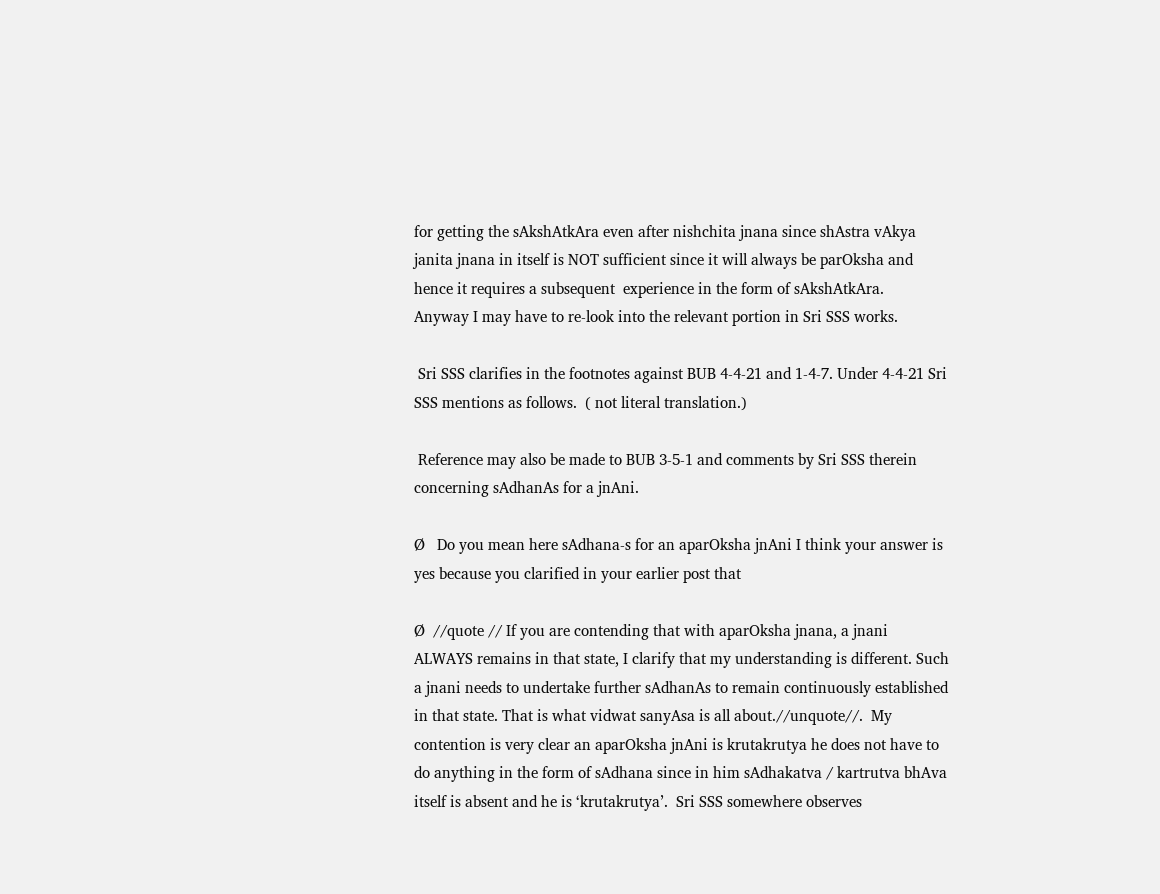for getting the sAkshAtkAra even after nishchita jnana since shAstra vAkya janita jnana in itself is NOT sufficient since it will always be parOksha and hence it requires a subsequent  experience in the form of sAkshAtkAra.    Anyway I may have to re-look into the relevant portion in Sri SSS works.

 Sri SSS clarifies in the footnotes against BUB 4-4-21 and 1-4-7. Under 4-4-21 Sri SSS mentions as follows.  ( not literal translation.)

 Reference may also be made to BUB 3-5-1 and comments by Sri SSS therein concerning sAdhanAs for a jnAni.

Ø   Do you mean here sAdhana-s for an aparOksha jnAni I think your answer is yes because you clarified in your earlier post that

Ø  //quote // If you are contending that with aparOksha jnana, a jnani ALWAYS remains in that state, I clarify that my understanding is different. Such a jnani needs to undertake further sAdhanAs to remain continuously established in that state. That is what vidwat sanyAsa is all about.//unquote//.  My contention is very clear an aparOksha jnAni is krutakrutya he does not have to do anything in the form of sAdhana since in him sAdhakatva / kartrutva bhAva itself is absent and he is ‘krutakrutya’.  Sri SSS somewhere observes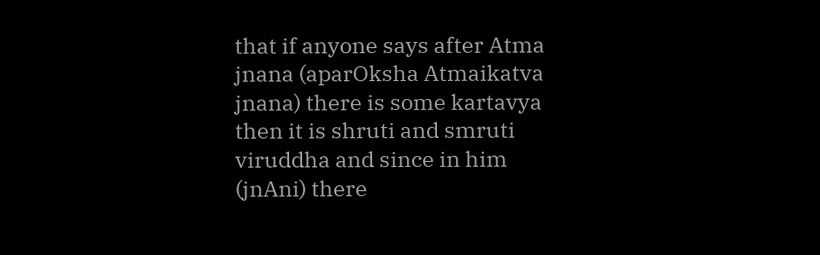that if anyone says after Atma jnana (aparOksha Atmaikatva jnana) there is some kartavya then it is shruti and smruti viruddha and since in him (jnAni) there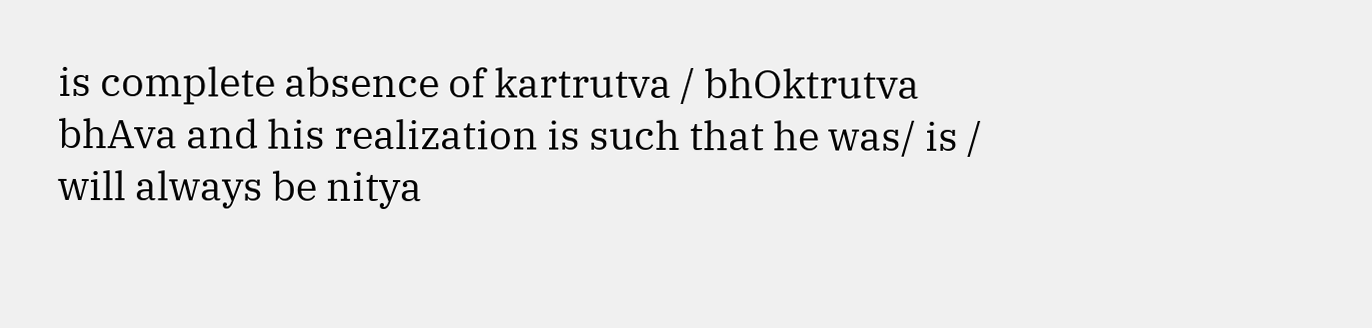is complete absence of kartrutva / bhOktrutva bhAva and his realization is such that he was/ is / will always be nitya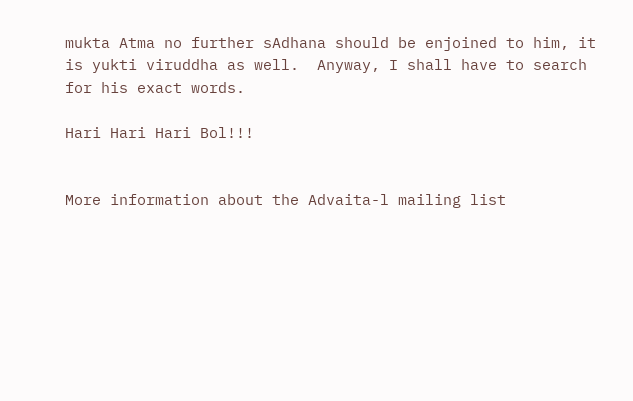mukta Atma no further sAdhana should be enjoined to him, it is yukti viruddha as well.  Anyway, I shall have to search for his exact words.

Hari Hari Hari Bol!!!


More information about the Advaita-l mailing list